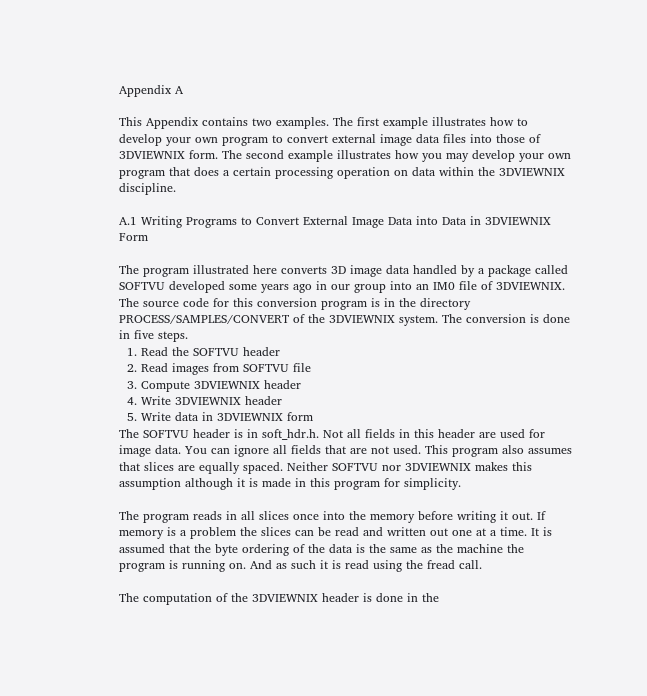Appendix A

This Appendix contains two examples. The first example illustrates how to develop your own program to convert external image data files into those of 3DVIEWNIX form. The second example illustrates how you may develop your own program that does a certain processing operation on data within the 3DVIEWNIX discipline.

A.1 Writing Programs to Convert External Image Data into Data in 3DVIEWNIX Form

The program illustrated here converts 3D image data handled by a package called SOFTVU developed some years ago in our group into an IM0 file of 3DVIEWNIX. The source code for this conversion program is in the directory PROCESS/SAMPLES/CONVERT of the 3DVIEWNIX system. The conversion is done in five steps.
  1. Read the SOFTVU header
  2. Read images from SOFTVU file
  3. Compute 3DVIEWNIX header
  4. Write 3DVIEWNIX header
  5. Write data in 3DVIEWNIX form
The SOFTVU header is in soft_hdr.h. Not all fields in this header are used for image data. You can ignore all fields that are not used. This program also assumes that slices are equally spaced. Neither SOFTVU nor 3DVIEWNIX makes this assumption although it is made in this program for simplicity.

The program reads in all slices once into the memory before writing it out. If memory is a problem the slices can be read and written out one at a time. It is assumed that the byte ordering of the data is the same as the machine the program is running on. And as such it is read using the fread call.

The computation of the 3DVIEWNIX header is done in the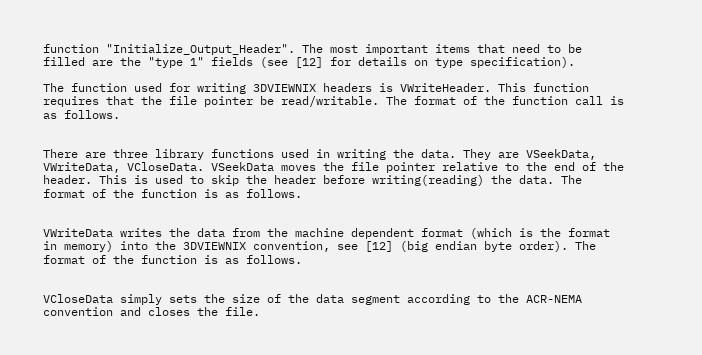function "Initialize_Output_Header". The most important items that need to be filled are the "type 1" fields (see [12] for details on type specification).

The function used for writing 3DVIEWNIX headers is VWriteHeader. This function requires that the file pointer be read/writable. The format of the function call is as follows.


There are three library functions used in writing the data. They are VSeekData, VWriteData, VCloseData. VSeekData moves the file pointer relative to the end of the header. This is used to skip the header before writing(reading) the data. The format of the function is as follows.


VWriteData writes the data from the machine dependent format (which is the format in memory) into the 3DVIEWNIX convention, see [12] (big endian byte order). The format of the function is as follows.


VCloseData simply sets the size of the data segment according to the ACR-NEMA convention and closes the file.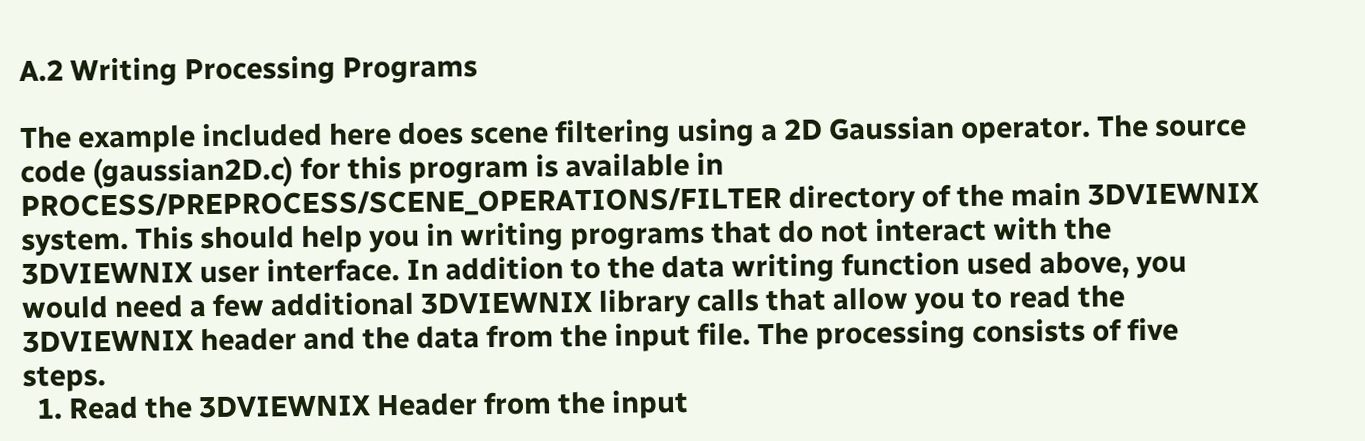A.2 Writing Processing Programs

The example included here does scene filtering using a 2D Gaussian operator. The source code (gaussian2D.c) for this program is available in PROCESS/PREPROCESS/SCENE_OPERATIONS/FILTER directory of the main 3DVIEWNIX system. This should help you in writing programs that do not interact with the 3DVIEWNIX user interface. In addition to the data writing function used above, you would need a few additional 3DVIEWNIX library calls that allow you to read the 3DVIEWNIX header and the data from the input file. The processing consists of five steps.
  1. Read the 3DVIEWNIX Header from the input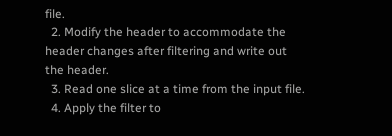file.
  2. Modify the header to accommodate the header changes after filtering and write out the header.
  3. Read one slice at a time from the input file.
  4. Apply the filter to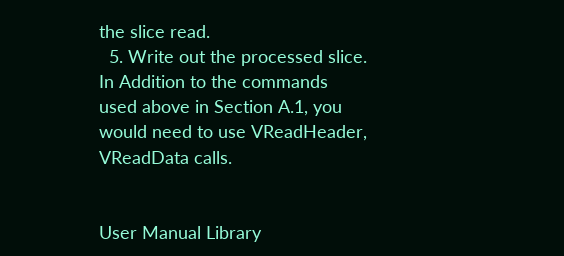the slice read.
  5. Write out the processed slice.
In Addition to the commands used above in Section A.1, you would need to use VReadHeader, VReadData calls.


User Manual Library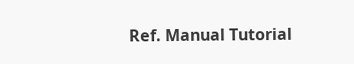Ref. Manual Tutorial